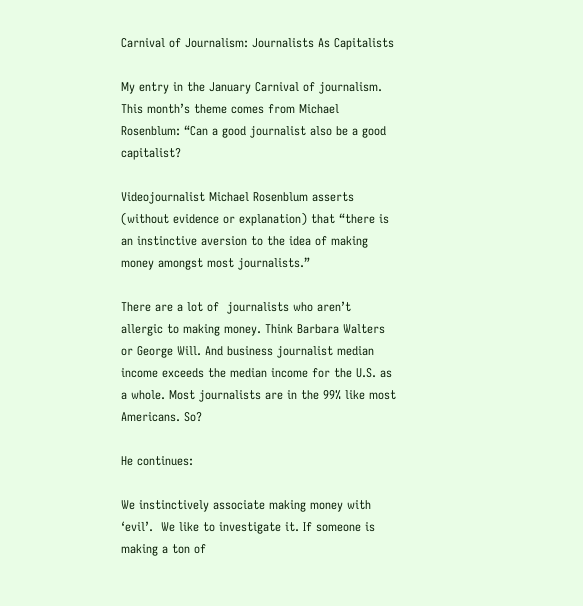Carnival of Journalism: Journalists As Capitalists

My entry in the January Carnival of journalism. This month’s theme comes from Michael Rosenblum: “Can a good journalist also be a good capitalist?

Videojournalist Michael Rosenblum asserts (without evidence or explanation) that “there is an instinctive aversion to the idea of making money amongst most journalists.”

There are a lot of  journalists who aren’t allergic to making money. Think Barbara Walters or George Will. And business journalist median income exceeds the median income for the U.S. as a whole. Most journalists are in the 99% like most Americans. So?

He continues:

We instinctively associate making money with ‘evil’.  We like to investigate it. If someone is making a ton of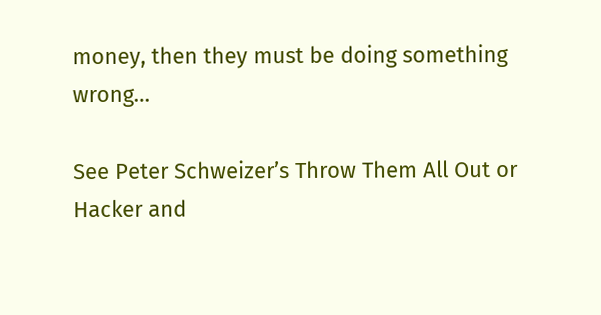money, then they must be doing something wrong…

See Peter Schweizer’s Throw Them All Out or Hacker and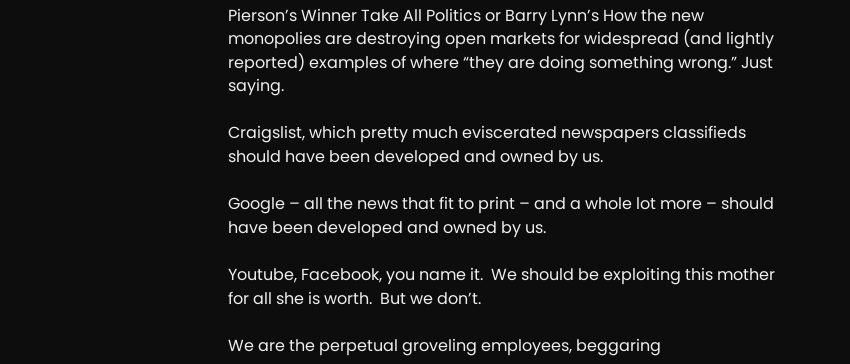Pierson’s Winner Take All Politics or Barry Lynn’s How the new monopolies are destroying open markets for widespread (and lightly reported) examples of where “they are doing something wrong.” Just saying.

Craigslist, which pretty much eviscerated newspapers classifieds should have been developed and owned by us.

Google – all the news that fit to print – and a whole lot more – should have been developed and owned by us.

Youtube, Facebook, you name it.  We should be exploiting this mother for all she is worth.  But we don’t.

We are the perpetual groveling employees, beggaring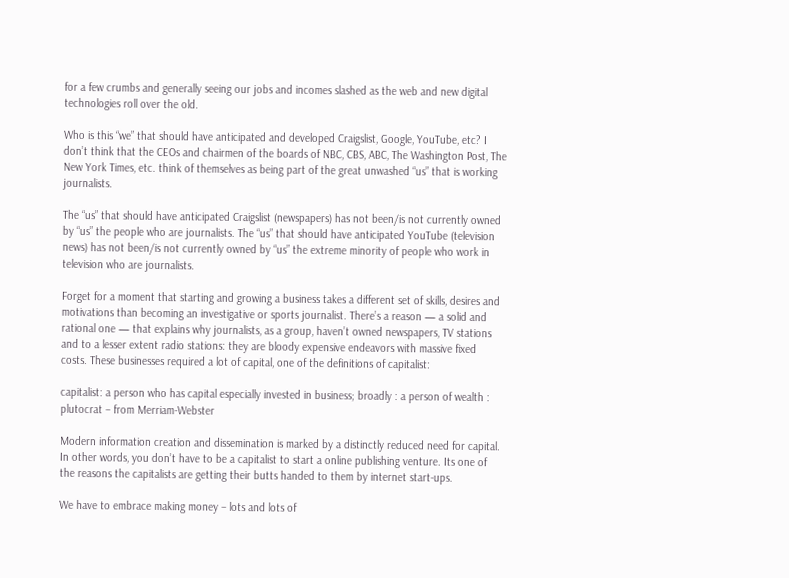for a few crumbs and generally seeing our jobs and incomes slashed as the web and new digital technologies roll over the old.

Who is this “we” that should have anticipated and developed Craigslist, Google, YouTube, etc? I don’t think that the CEOs and chairmen of the boards of NBC, CBS, ABC, The Washington Post, The New York Times, etc. think of themselves as being part of the great unwashed “us” that is working journalists.

The “us” that should have anticipated Craigslist (newspapers) has not been/is not currently owned by “us” the people who are journalists. The “us” that should have anticipated YouTube (television news) has not been/is not currently owned by “us” the extreme minority of people who work in television who are journalists.

Forget for a moment that starting and growing a business takes a different set of skills, desires and motivations than becoming an investigative or sports journalist. There’s a reason — a solid and rational one — that explains why journalists, as a group, haven’t owned newspapers, TV stations and to a lesser extent radio stations: they are bloody expensive endeavors with massive fixed costs. These businesses required a lot of capital, one of the definitions of capitalist:

capitalist: a person who has capital especially invested in business; broadly : a person of wealth : plutocrat – from Merriam-Webster

Modern information creation and dissemination is marked by a distinctly reduced need for capital. In other words, you don’t have to be a capitalist to start a online publishing venture. Its one of the reasons the capitalists are getting their butts handed to them by internet start-ups.

We have to embrace making money – lots and lots of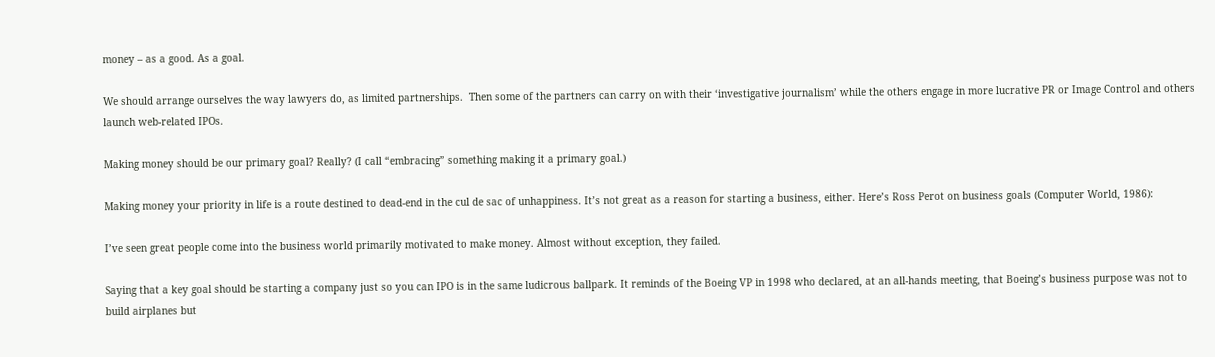money – as a good. As a goal.

We should arrange ourselves the way lawyers do, as limited partnerships.  Then some of the partners can carry on with their ‘investigative journalism’ while the others engage in more lucrative PR or Image Control and others launch web-related IPOs.

Making money should be our primary goal? Really? (I call “embracing” something making it a primary goal.)

Making money your priority in life is a route destined to dead-end in the cul de sac of unhappiness. It’s not great as a reason for starting a business, either. Here’s Ross Perot on business goals (Computer World, 1986):

I’ve seen great people come into the business world primarily motivated to make money. Almost without exception, they failed.

Saying that a key goal should be starting a company just so you can IPO is in the same ludicrous ballpark. It reminds of the Boeing VP in 1998 who declared, at an all-hands meeting, that Boeing’s business purpose was not to build airplanes but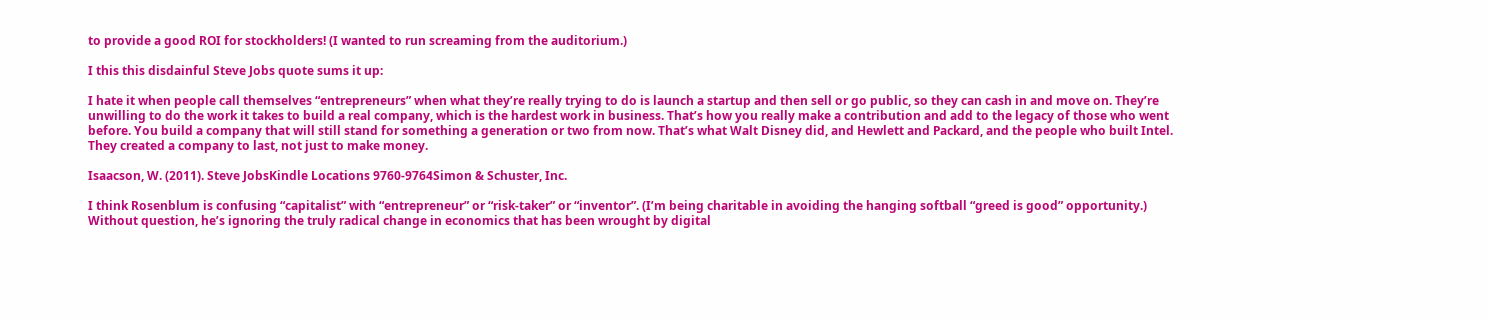to provide a good ROI for stockholders! (I wanted to run screaming from the auditorium.)

I this this disdainful Steve Jobs quote sums it up:

I hate it when people call themselves “entrepreneurs” when what they’re really trying to do is launch a startup and then sell or go public, so they can cash in and move on. They’re unwilling to do the work it takes to build a real company, which is the hardest work in business. That’s how you really make a contribution and add to the legacy of those who went before. You build a company that will still stand for something a generation or two from now. That’s what Walt Disney did, and Hewlett and Packard, and the people who built Intel. They created a company to last, not just to make money.

Isaacson, W. (2011). Steve JobsKindle Locations 9760-9764Simon & Schuster, Inc.

I think Rosenblum is confusing “capitalist” with “entrepreneur” or “risk-taker” or “inventor”. (I’m being charitable in avoiding the hanging softball “greed is good” opportunity.) Without question, he’s ignoring the truly radical change in economics that has been wrought by digital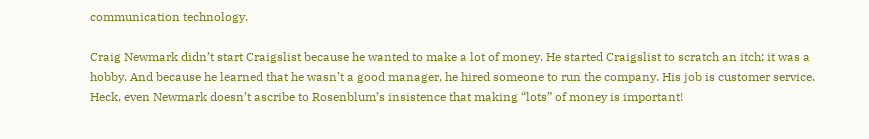communication technology.

Craig Newmark didn’t start Craigslist because he wanted to make a lot of money. He started Craigslist to scratch an itch; it was a hobby. And because he learned that he wasn’t a good manager, he hired someone to run the company. His job is customer service. Heck, even Newmark doesn’t ascribe to Rosenblum’s insistence that making “lots” of money is important!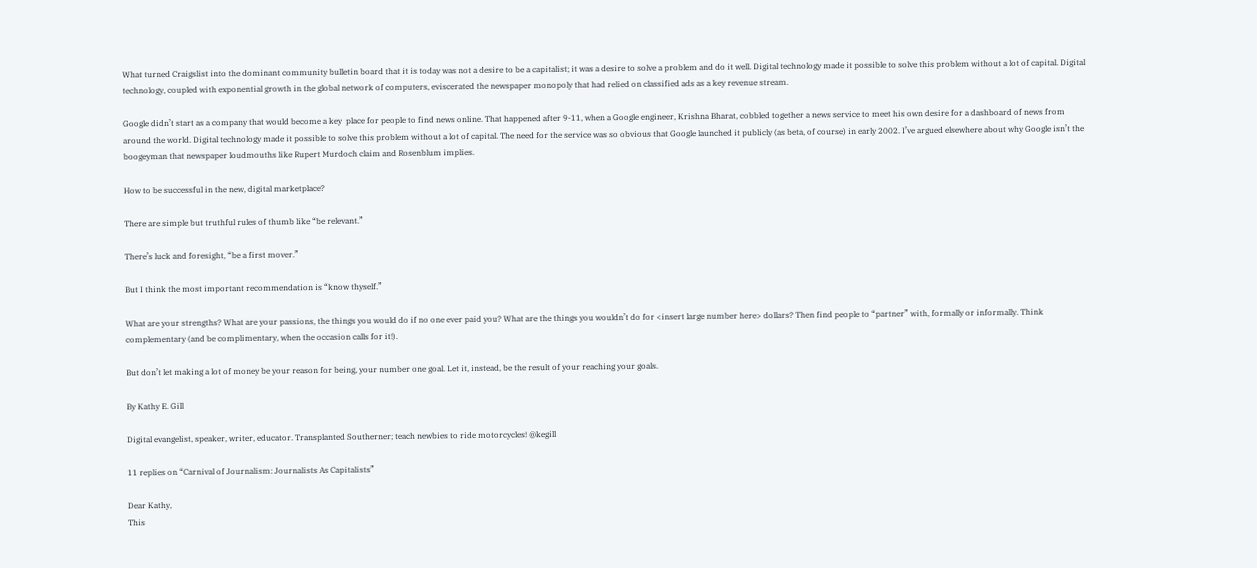What turned Craigslist into the dominant community bulletin board that it is today was not a desire to be a capitalist; it was a desire to solve a problem and do it well. Digital technology made it possible to solve this problem without a lot of capital. Digital technology, coupled with exponential growth in the global network of computers, eviscerated the newspaper monopoly that had relied on classified ads as a key revenue stream.

Google didn’t start as a company that would become a key  place for people to find news online. That happened after 9-11, when a Google engineer, Krishna Bharat, cobbled together a news service to meet his own desire for a dashboard of news from around the world. Digital technology made it possible to solve this problem without a lot of capital. The need for the service was so obvious that Google launched it publicly (as beta, of course) in early 2002. I’ve argued elsewhere about why Google isn’t the boogeyman that newspaper loudmouths like Rupert Murdoch claim and Rosenblum implies.

How to be successful in the new, digital marketplace?

There are simple but truthful rules of thumb like “be relevant.”

There’s luck and foresight, “be a first mover.”

But I think the most important recommendation is “know thyself.”

What are your strengths? What are your passions, the things you would do if no one ever paid you? What are the things you wouldn’t do for <insert large number here> dollars? Then find people to “partner” with, formally or informally. Think complementary (and be complimentary, when the occasion calls for it!).

But don’t let making a lot of money be your reason for being, your number one goal. Let it, instead, be the result of your reaching your goals.

By Kathy E. Gill

Digital evangelist, speaker, writer, educator. Transplanted Southerner; teach newbies to ride motorcycles! @kegill

11 replies on “Carnival of Journalism: Journalists As Capitalists”

Dear Kathy,
This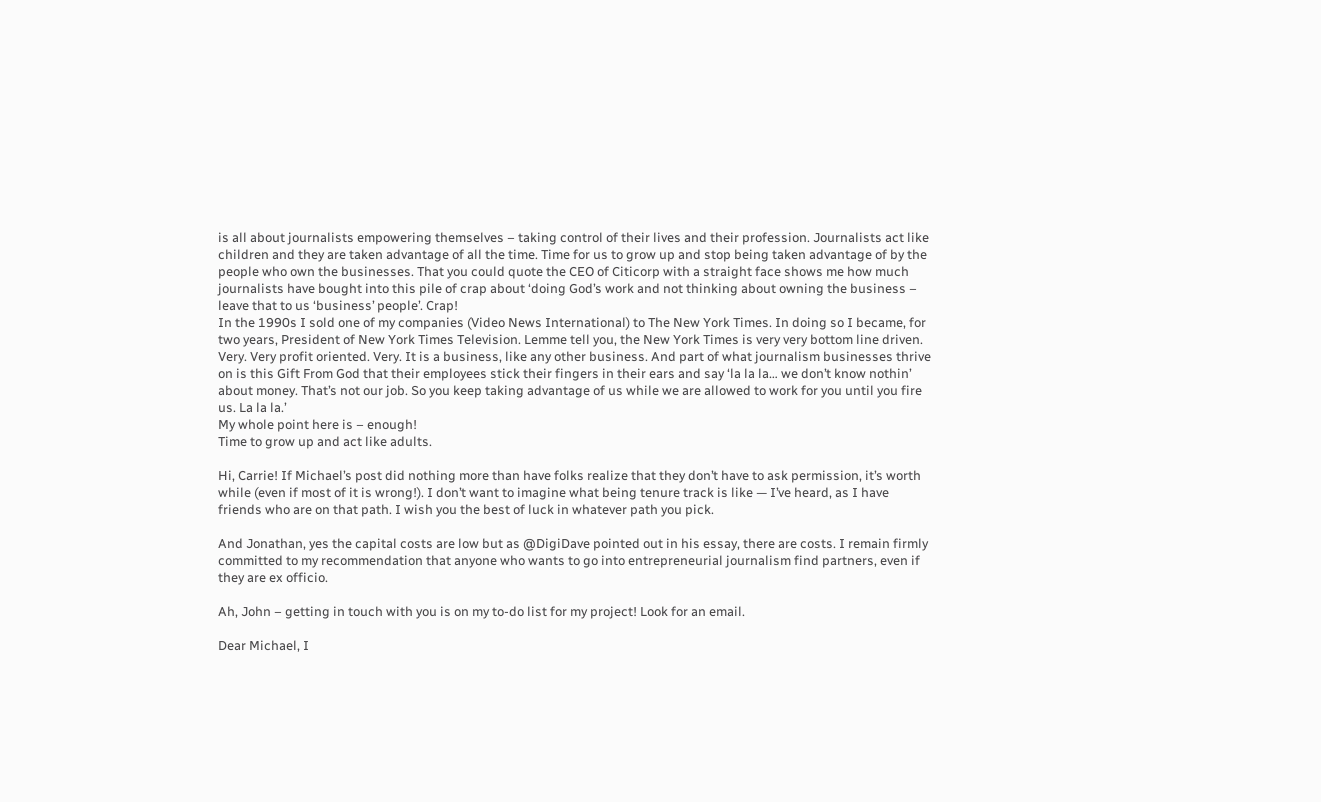is all about journalists empowering themselves – taking control of their lives and their profession. Journalists act like children and they are taken advantage of all the time. Time for us to grow up and stop being taken advantage of by the people who own the businesses. That you could quote the CEO of Citicorp with a straight face shows me how much journalists have bought into this pile of crap about ‘doing God’s work and not thinking about owning the business – leave that to us ‘business’ people’. Crap!
In the 1990s I sold one of my companies (Video News International) to The New York Times. In doing so I became, for two years, President of New York Times Television. Lemme tell you, the New York Times is very very bottom line driven. Very. Very profit oriented. Very. It is a business, like any other business. And part of what journalism businesses thrive on is this Gift From God that their employees stick their fingers in their ears and say ‘la la la… we don’t know nothin’ about money. That’s not our job. So you keep taking advantage of us while we are allowed to work for you until you fire us. La la la.’
My whole point here is – enough!
Time to grow up and act like adults.

Hi, Carrie! If Michael’s post did nothing more than have folks realize that they don’t have to ask permission, it’s worth while (even if most of it is wrong!). I don’t want to imagine what being tenure track is like — I’ve heard, as I have friends who are on that path. I wish you the best of luck in whatever path you pick.

And Jonathan, yes the capital costs are low but as @DigiDave pointed out in his essay, there are costs. I remain firmly committed to my recommendation that anyone who wants to go into entrepreneurial journalism find partners, even if they are ex officio.

Ah, John – getting in touch with you is on my to-do list for my project! Look for an email.

Dear Michael, I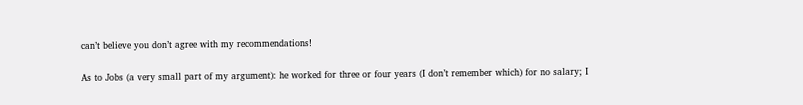can’t believe you don’t agree with my recommendations!

As to Jobs (a very small part of my argument): he worked for three or four years (I don’t remember which) for no salary; I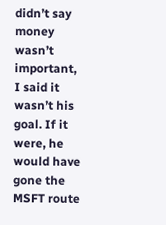didn’t say money wasn’t important, I said it wasn’t his goal. If it were, he would have gone the MSFT route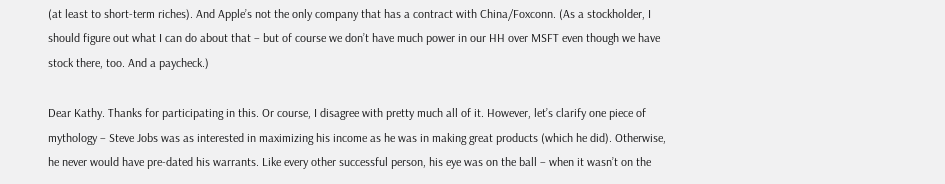(at least to short-term riches). And Apple’s not the only company that has a contract with China/Foxconn. (As a stockholder, I should figure out what I can do about that – but of course we don’t have much power in our HH over MSFT even though we have stock there, too. And a paycheck.)

Dear Kathy. Thanks for participating in this. Or course, I disagree with pretty much all of it. However, let’s clarify one piece of mythology – Steve Jobs was as interested in maximizing his income as he was in making great products (which he did). Otherwise, he never would have pre-dated his warrants. Like every other successful person, his eye was on the ball – when it wasn’t on the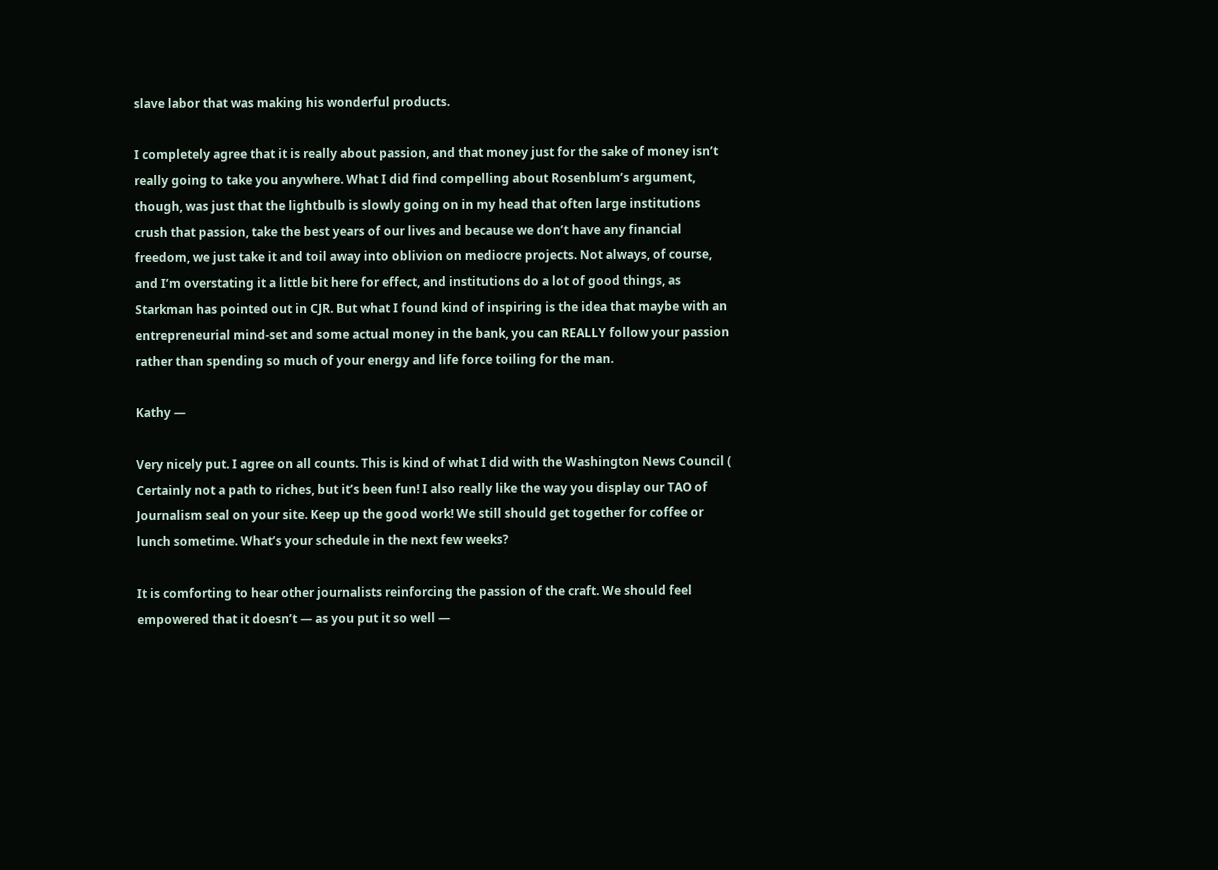slave labor that was making his wonderful products.

I completely agree that it is really about passion, and that money just for the sake of money isn’t really going to take you anywhere. What I did find compelling about Rosenblum’s argument, though, was just that the lightbulb is slowly going on in my head that often large institutions crush that passion, take the best years of our lives and because we don’t have any financial freedom, we just take it and toil away into oblivion on mediocre projects. Not always, of course, and I’m overstating it a little bit here for effect, and institutions do a lot of good things, as Starkman has pointed out in CJR. But what I found kind of inspiring is the idea that maybe with an entrepreneurial mind-set and some actual money in the bank, you can REALLY follow your passion rather than spending so much of your energy and life force toiling for the man.

Kathy —

Very nicely put. I agree on all counts. This is kind of what I did with the Washington News Council ( Certainly not a path to riches, but it’s been fun! I also really like the way you display our TAO of Journalism seal on your site. Keep up the good work! We still should get together for coffee or lunch sometime. What’s your schedule in the next few weeks?

It is comforting to hear other journalists reinforcing the passion of the craft. We should feel empowered that it doesn’t — as you put it so well —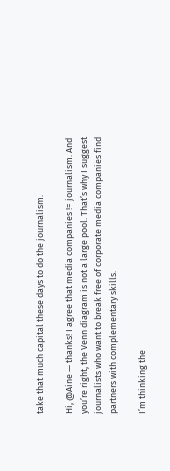take that much capital these days to do the journalism.

Hi, @Aine — thanks! I agree that media companies != journalism. And you’re right, the Venn diagram is not a large pool. That’s why I suggest journalists who want to break free of corporate media companies find partners with complementary skills.

I’m thinking the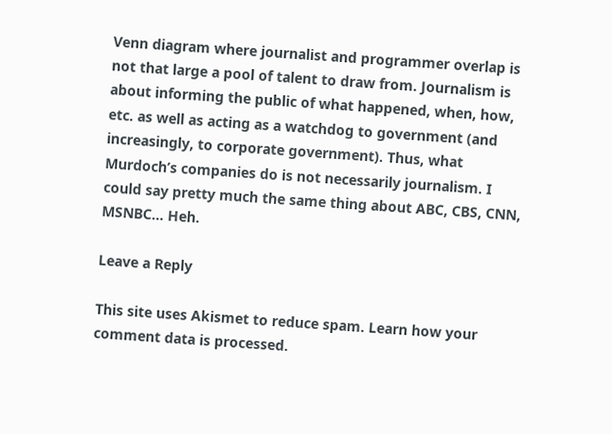Venn diagram where journalist and programmer overlap is not that large a pool of talent to draw from. Journalism is about informing the public of what happened, when, how, etc. as well as acting as a watchdog to government (and increasingly, to corporate government). Thus, what Murdoch’s companies do is not necessarily journalism. I could say pretty much the same thing about ABC, CBS, CNN, MSNBC… Heh.

Leave a Reply

This site uses Akismet to reduce spam. Learn how your comment data is processed.